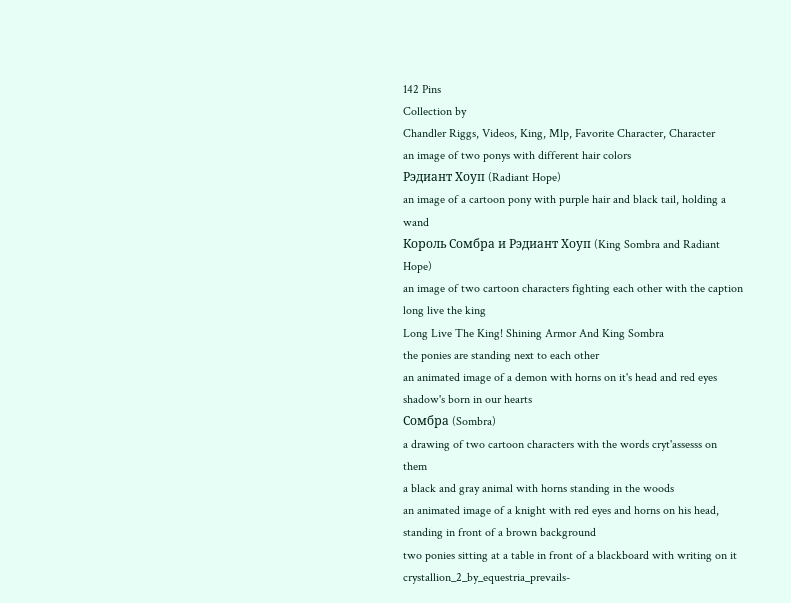142 Pins
Collection by
Chandler Riggs, Videos, King, Mlp, Favorite Character, Character
an image of two ponys with different hair colors
Рэдиант Хоуп (Radiant Hope)
an image of a cartoon pony with purple hair and black tail, holding a wand
Король Сомбра и Рэдиант Хоуп (King Sombra and Radiant Hope)
an image of two cartoon characters fighting each other with the caption long live the king
Long Live The King! Shining Armor And King Sombra
the ponies are standing next to each other
an animated image of a demon with horns on it's head and red eyes
shadow's born in our hearts
Сомбра (Sombra)
a drawing of two cartoon characters with the words cryt'assesss on them
a black and gray animal with horns standing in the woods
an animated image of a knight with red eyes and horns on his head, standing in front of a brown background
two ponies sitting at a table in front of a blackboard with writing on it
crystallion_2_by_equestria_prevails-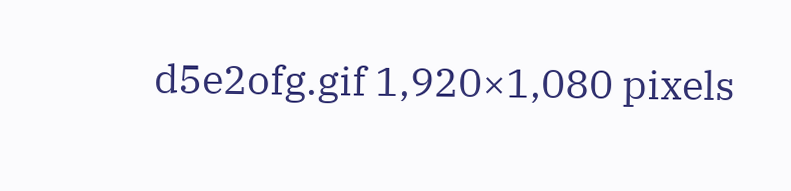d5e2ofg.gif 1,920×1,080 pixels